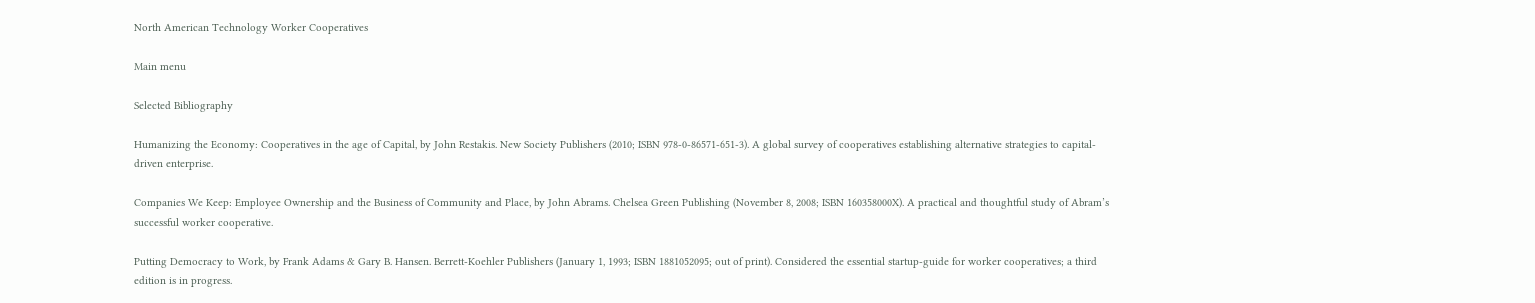North American Technology Worker Cooperatives

Main menu

Selected Bibliography

Humanizing the Economy: Cooperatives in the age of Capital, by John Restakis. New Society Publishers (2010; ISBN 978-0-86571-651-3). A global survey of cooperatives establishing alternative strategies to capital-driven enterprise.

Companies We Keep: Employee Ownership and the Business of Community and Place, by John Abrams. Chelsea Green Publishing (November 8, 2008; ISBN 160358000X). A practical and thoughtful study of Abram’s successful worker cooperative.

Putting Democracy to Work, by Frank Adams & Gary B. Hansen. Berrett-Koehler Publishers (January 1, 1993; ISBN 1881052095; out of print). Considered the essential startup-guide for worker cooperatives; a third edition is in progress.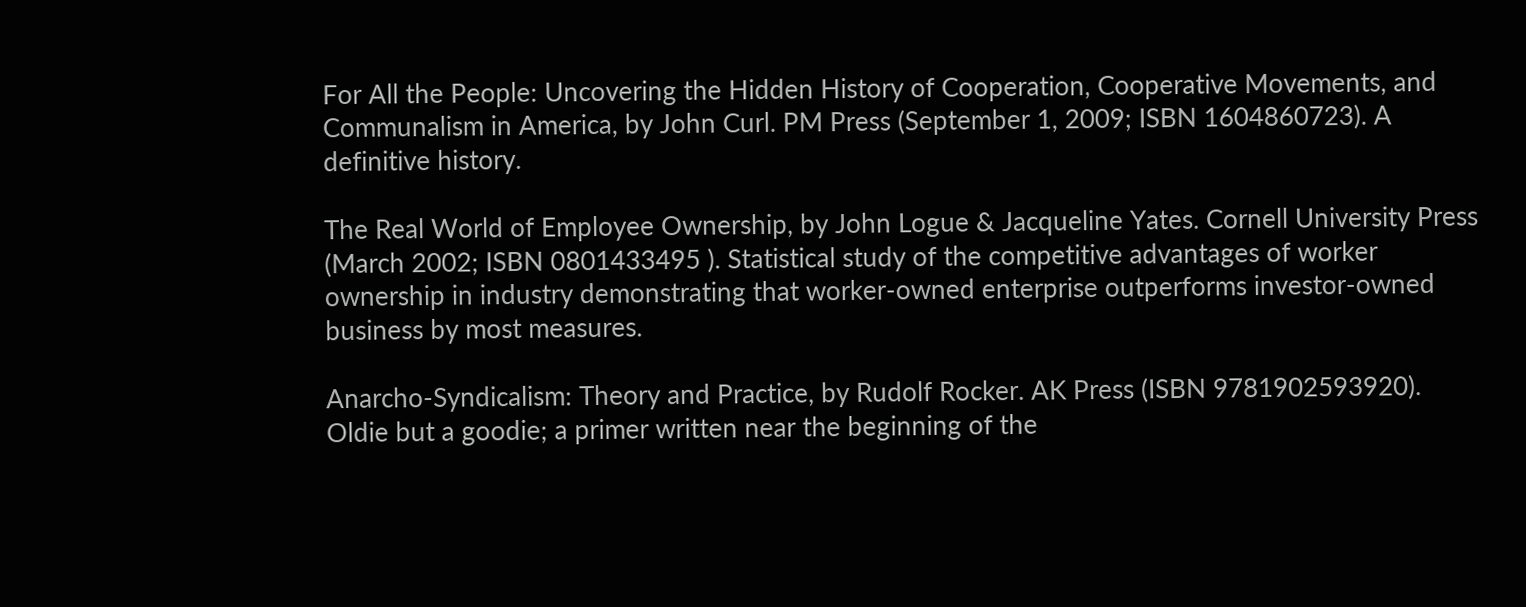For All the People: Uncovering the Hidden History of Cooperation, Cooperative Movements, and Communalism in America, by John Curl. PM Press (September 1, 2009; ISBN 1604860723). A definitive history.

The Real World of Employee Ownership, by John Logue & Jacqueline Yates. Cornell University Press (March 2002; ISBN 0801433495 ). Statistical study of the competitive advantages of worker ownership in industry demonstrating that worker-owned enterprise outperforms investor-owned business by most measures.

Anarcho-Syndicalism: Theory and Practice, by Rudolf Rocker. AK Press (ISBN 9781902593920). Oldie but a goodie; a primer written near the beginning of the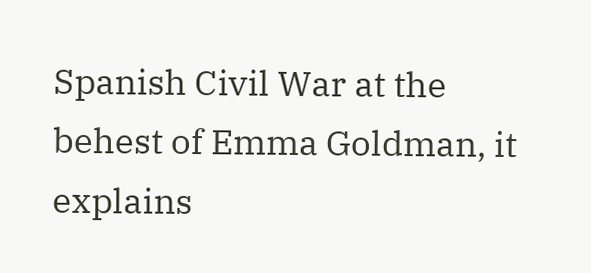Spanish Civil War at the behest of Emma Goldman, it explains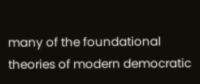many of the foundational theories of modern democratic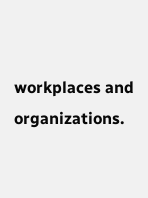workplaces and organizations.